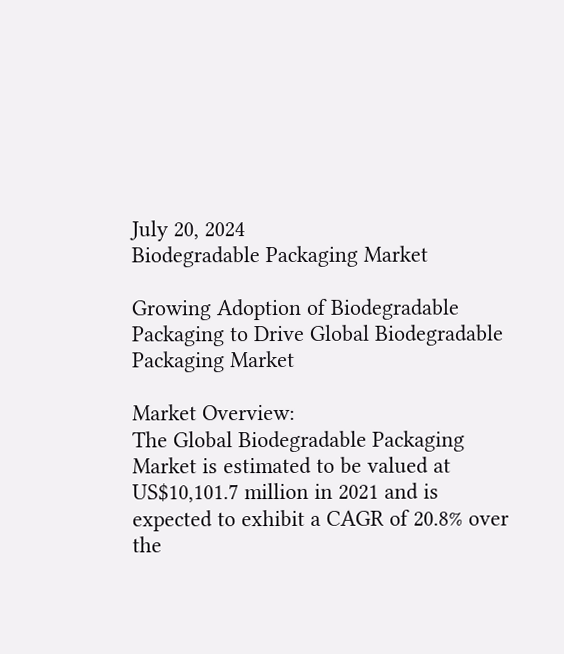July 20, 2024
Biodegradable Packaging Market

Growing Adoption of Biodegradable Packaging to Drive Global Biodegradable Packaging Market

Market Overview:
The Global Biodegradable Packaging Market is estimated to be valued at US$10,101.7 million in 2021 and is expected to exhibit a CAGR of 20.8% over the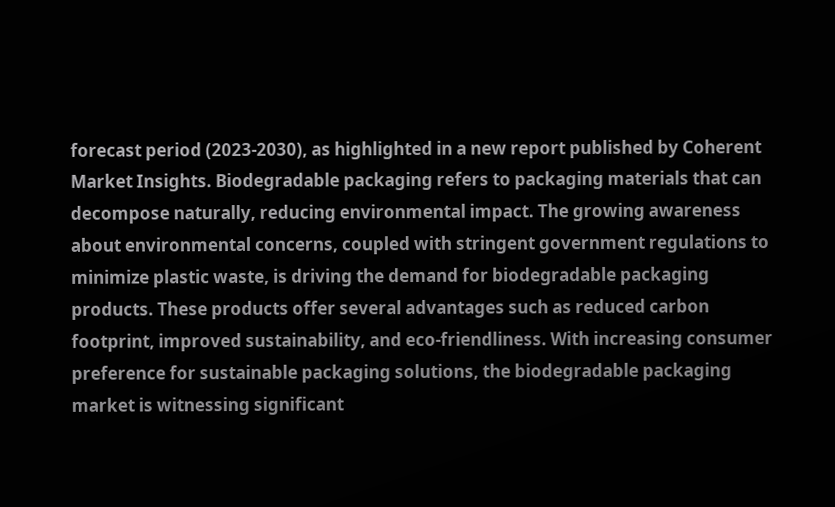forecast period (2023-2030), as highlighted in a new report published by Coherent Market Insights. Biodegradable packaging refers to packaging materials that can decompose naturally, reducing environmental impact. The growing awareness about environmental concerns, coupled with stringent government regulations to minimize plastic waste, is driving the demand for biodegradable packaging products. These products offer several advantages such as reduced carbon footprint, improved sustainability, and eco-friendliness. With increasing consumer preference for sustainable packaging solutions, the biodegradable packaging market is witnessing significant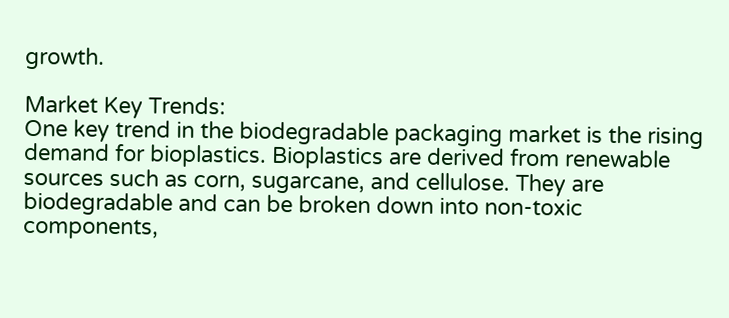growth.

Market Key Trends:
One key trend in the biodegradable packaging market is the rising demand for bioplastics. Bioplastics are derived from renewable sources such as corn, sugarcane, and cellulose. They are biodegradable and can be broken down into non-toxic components,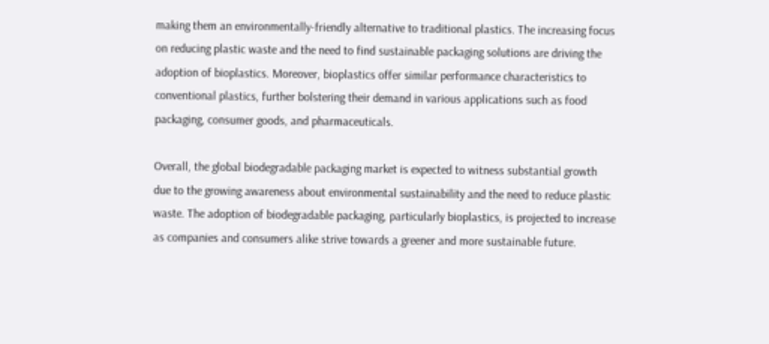making them an environmentally-friendly alternative to traditional plastics. The increasing focus on reducing plastic waste and the need to find sustainable packaging solutions are driving the adoption of bioplastics. Moreover, bioplastics offer similar performance characteristics to conventional plastics, further bolstering their demand in various applications such as food packaging, consumer goods, and pharmaceuticals.

Overall, the global biodegradable packaging market is expected to witness substantial growth due to the growing awareness about environmental sustainability and the need to reduce plastic waste. The adoption of biodegradable packaging, particularly bioplastics, is projected to increase as companies and consumers alike strive towards a greener and more sustainable future.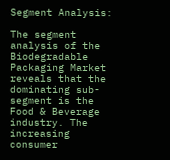Segment Analysis:

The segment analysis of the Biodegradable Packaging Market reveals that the dominating sub-segment is the Food & Beverage industry. The increasing consumer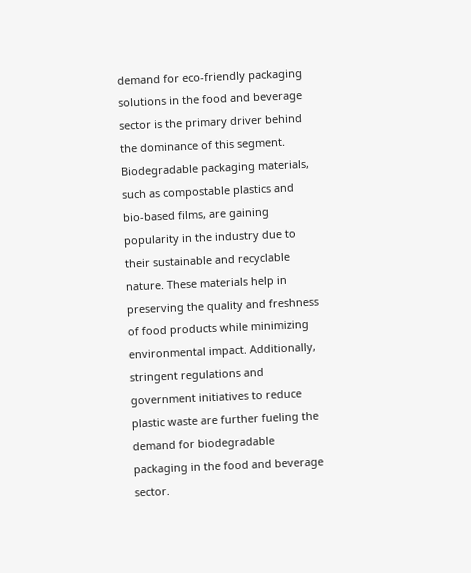demand for eco-friendly packaging solutions in the food and beverage sector is the primary driver behind the dominance of this segment. Biodegradable packaging materials, such as compostable plastics and bio-based films, are gaining popularity in the industry due to their sustainable and recyclable nature. These materials help in preserving the quality and freshness of food products while minimizing environmental impact. Additionally, stringent regulations and government initiatives to reduce plastic waste are further fueling the demand for biodegradable packaging in the food and beverage sector.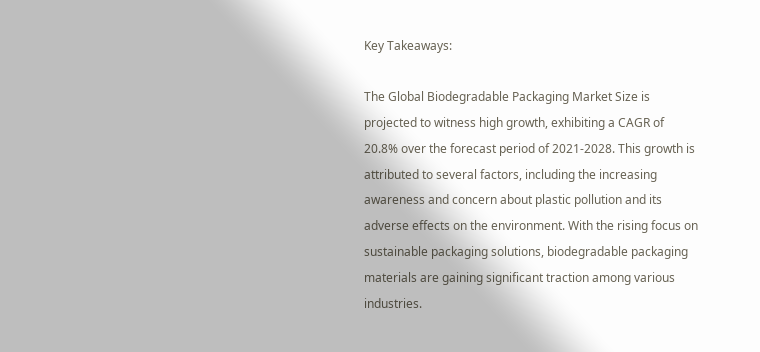Key Takeaways:

The Global Biodegradable Packaging Market Size is projected to witness high growth, exhibiting a CAGR of 20.8% over the forecast period of 2021-2028. This growth is attributed to several factors, including the increasing awareness and concern about plastic pollution and its adverse effects on the environment. With the rising focus on sustainable packaging solutions, biodegradable packaging materials are gaining significant traction among various industries.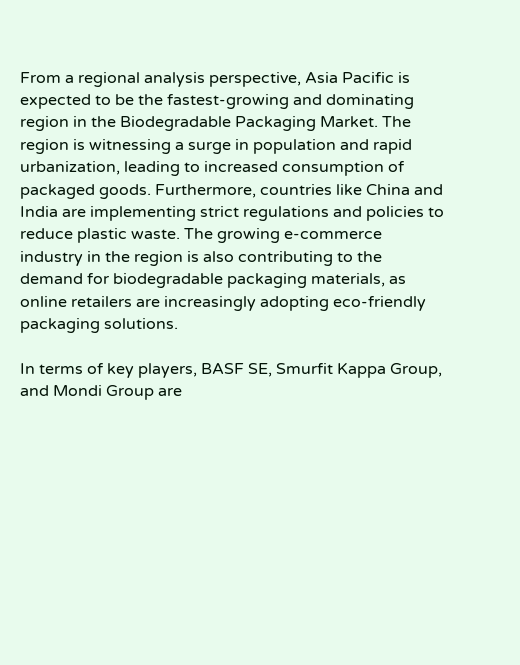From a regional analysis perspective, Asia Pacific is expected to be the fastest-growing and dominating region in the Biodegradable Packaging Market. The region is witnessing a surge in population and rapid urbanization, leading to increased consumption of packaged goods. Furthermore, countries like China and India are implementing strict regulations and policies to reduce plastic waste. The growing e-commerce industry in the region is also contributing to the demand for biodegradable packaging materials, as online retailers are increasingly adopting eco-friendly packaging solutions.

In terms of key players, BASF SE, Smurfit Kappa Group, and Mondi Group are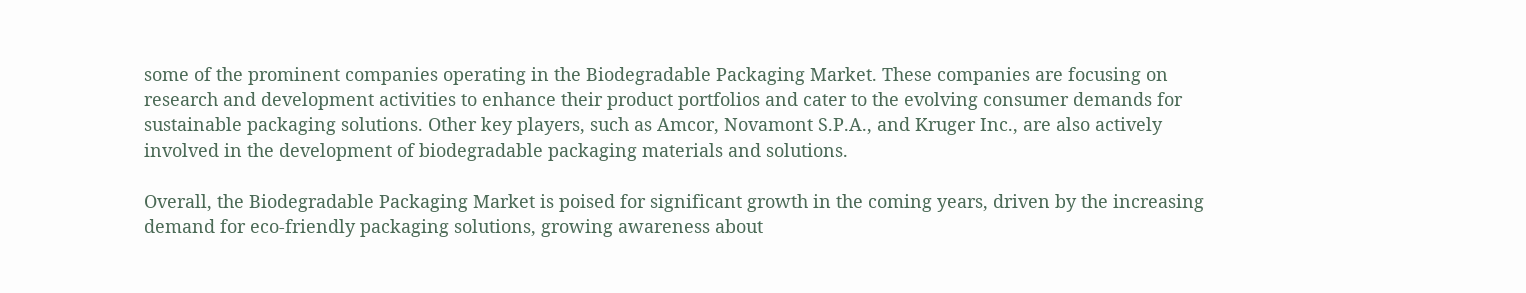some of the prominent companies operating in the Biodegradable Packaging Market. These companies are focusing on research and development activities to enhance their product portfolios and cater to the evolving consumer demands for sustainable packaging solutions. Other key players, such as Amcor, Novamont S.P.A., and Kruger Inc., are also actively involved in the development of biodegradable packaging materials and solutions.

Overall, the Biodegradable Packaging Market is poised for significant growth in the coming years, driven by the increasing demand for eco-friendly packaging solutions, growing awareness about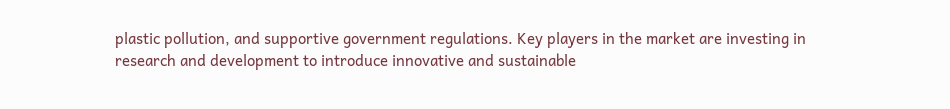plastic pollution, and supportive government regulations. Key players in the market are investing in research and development to introduce innovative and sustainable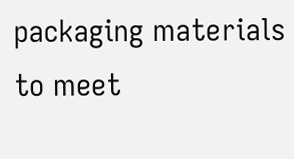packaging materials to meet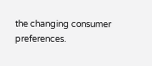the changing consumer preferences.